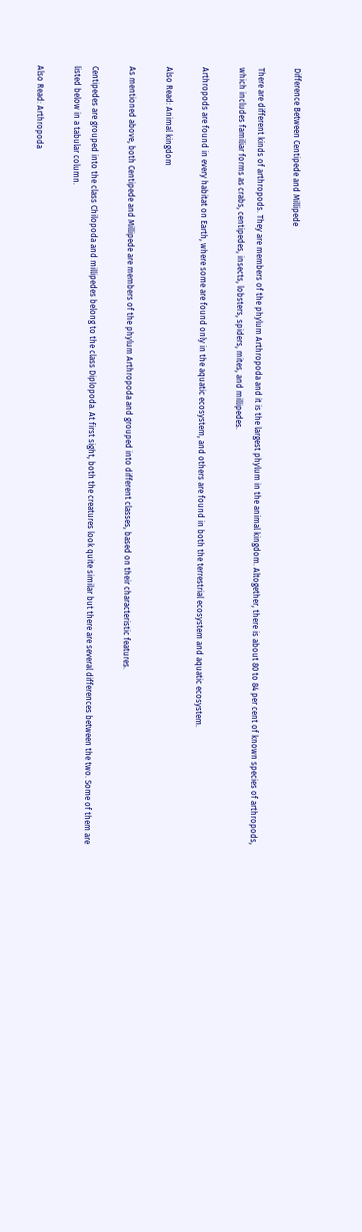Difference Between Centipede and Millipede

There are different kinds of arthropods. They are members of the phylum Arthropoda and it is the largest phylum in the animal kingdom. Altogether, there is about 80 to 84 per cent of known species of arthropods, which includes familiar forms as crabs, centipedes, insects, lobsters, spiders, mites, and millipedes.

Arthropods are found in every habitat on Earth, where some are found only in the aquatic ecosystem, and others are found in both the terrestrial ecosystem and aquatic ecosystem.

Also Read: Animal kingdom

As mentioned above, both Centipede and Millipede are members of the phylum Arthropoda and grouped into different classes, based on their characteristic features.

Centipedes are grouped into the class Chilopoda and millipedes belong to the class Diplopoda. At first sight, both the creatures look quite similar but there are several differences between the two. Some of them are listed below in a tabular column.

Also Read: Arthropoda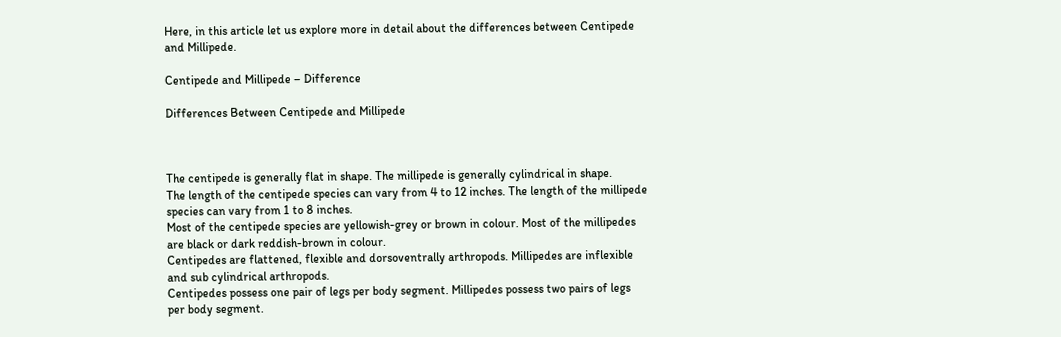Here, in this article let us explore more in detail about the differences between Centipede and Millipede.

Centipede and Millipede – Difference

Differences Between Centipede and Millipede



The centipede is generally flat in shape. The millipede is generally cylindrical in shape.
The length of the centipede species can vary from 4 to 12 inches. The length of the millipede species can vary from 1 to 8 inches.
Most of the centipede species are yellowish-grey or brown in colour. Most of the millipedes are black or dark reddish-brown in colour.
Centipedes are flattened, flexible and dorsoventrally arthropods. Millipedes are inflexible and sub cylindrical arthropods.
Centipedes possess one pair of legs per body segment. Millipedes possess two pairs of legs per body segment.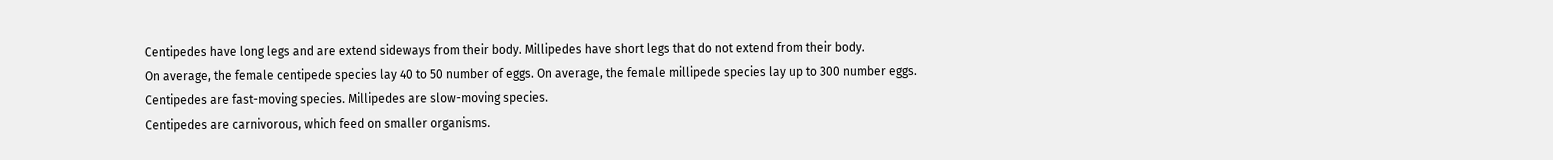Centipedes have long legs and are extend sideways from their body. Millipedes have short legs that do not extend from their body.
On average, the female centipede species lay 40 to 50 number of eggs. On average, the female millipede species lay up to 300 number eggs.
Centipedes are fast-moving species. Millipedes are slow-moving species.
Centipedes are carnivorous, which feed on smaller organisms.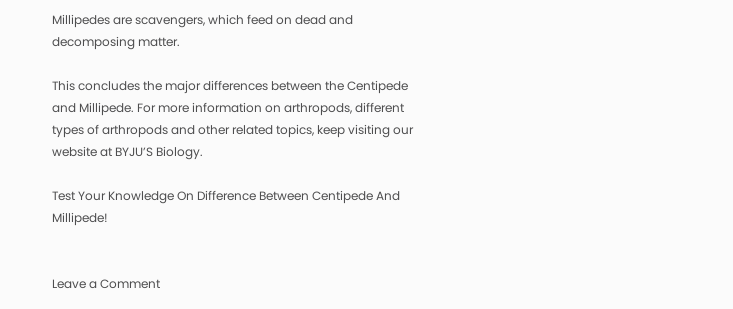Millipedes are scavengers, which feed on dead and decomposing matter.

This concludes the major differences between the Centipede and Millipede. For more information on arthropods, different types of arthropods and other related topics, keep visiting our website at BYJU’S Biology.

Test Your Knowledge On Difference Between Centipede And Millipede!


Leave a Comment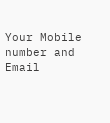Your Mobile number and Email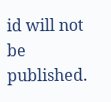id will not be published.